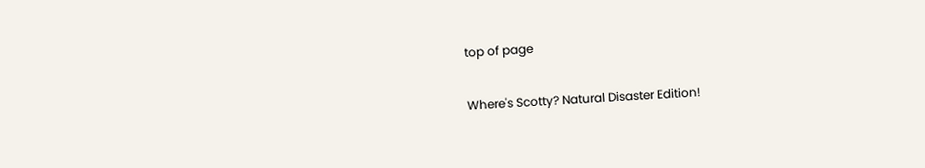top of page

Where's Scotty? Natural Disaster Edition!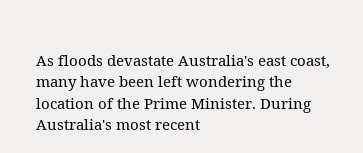As floods devastate Australia's east coast, many have been left wondering the location of the Prime Minister. During Australia's most recent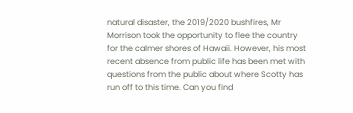natural disaster, the 2019/2020 bushfires, Mr Morrison took the opportunity to flee the country for the calmer shores of Hawaii. However, his most recent absence from public life has been met with questions from the public about where Scotty has run off to this time. Can you find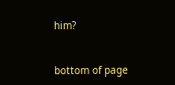him?


bottom of page